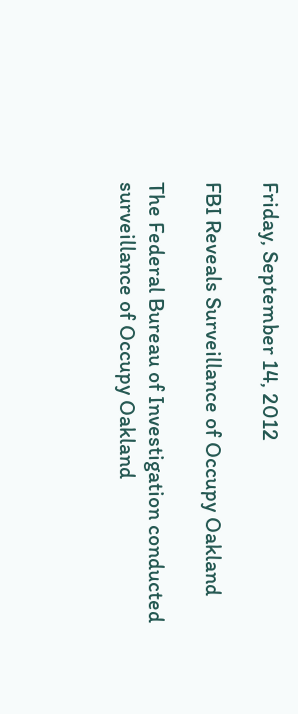Friday, September 14, 2012

FBI Reveals Surveillance of Occupy Oakland

The Federal Bureau of Investigation conducted surveillance of Occupy Oakland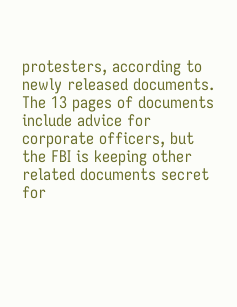protesters, according to newly released documents. The 13 pages of documents include advice for corporate officers, but the FBI is keeping other related documents secret for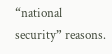“national security” reasons.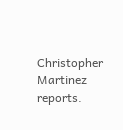Christopher Martinez reports.